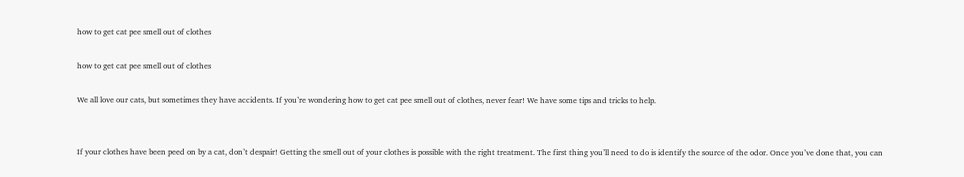how to get cat pee smell out of clothes

how to get cat pee smell out of clothes

We all love our cats, but sometimes they have accidents. If you’re wondering how to get cat pee smell out of clothes, never fear! We have some tips and tricks to help.


If your clothes have been peed on by a cat, don’t despair! Getting the smell out of your clothes is possible with the right treatment. The first thing you’ll need to do is identify the source of the odor. Once you’ve done that, you can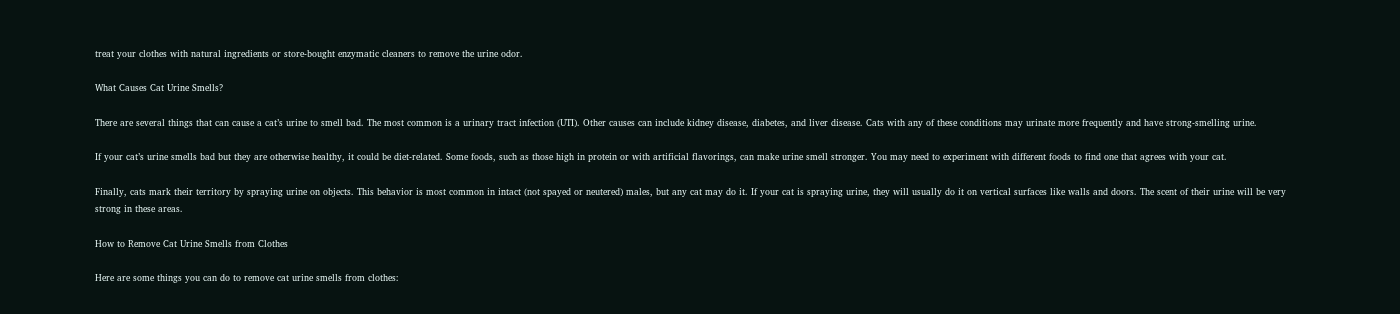treat your clothes with natural ingredients or store-bought enzymatic cleaners to remove the urine odor.

What Causes Cat Urine Smells?

There are several things that can cause a cat’s urine to smell bad. The most common is a urinary tract infection (UTI). Other causes can include kidney disease, diabetes, and liver disease. Cats with any of these conditions may urinate more frequently and have strong-smelling urine.

If your cat’s urine smells bad but they are otherwise healthy, it could be diet-related. Some foods, such as those high in protein or with artificial flavorings, can make urine smell stronger. You may need to experiment with different foods to find one that agrees with your cat.

Finally, cats mark their territory by spraying urine on objects. This behavior is most common in intact (not spayed or neutered) males, but any cat may do it. If your cat is spraying urine, they will usually do it on vertical surfaces like walls and doors. The scent of their urine will be very strong in these areas.

How to Remove Cat Urine Smells from Clothes

Here are some things you can do to remove cat urine smells from clothes: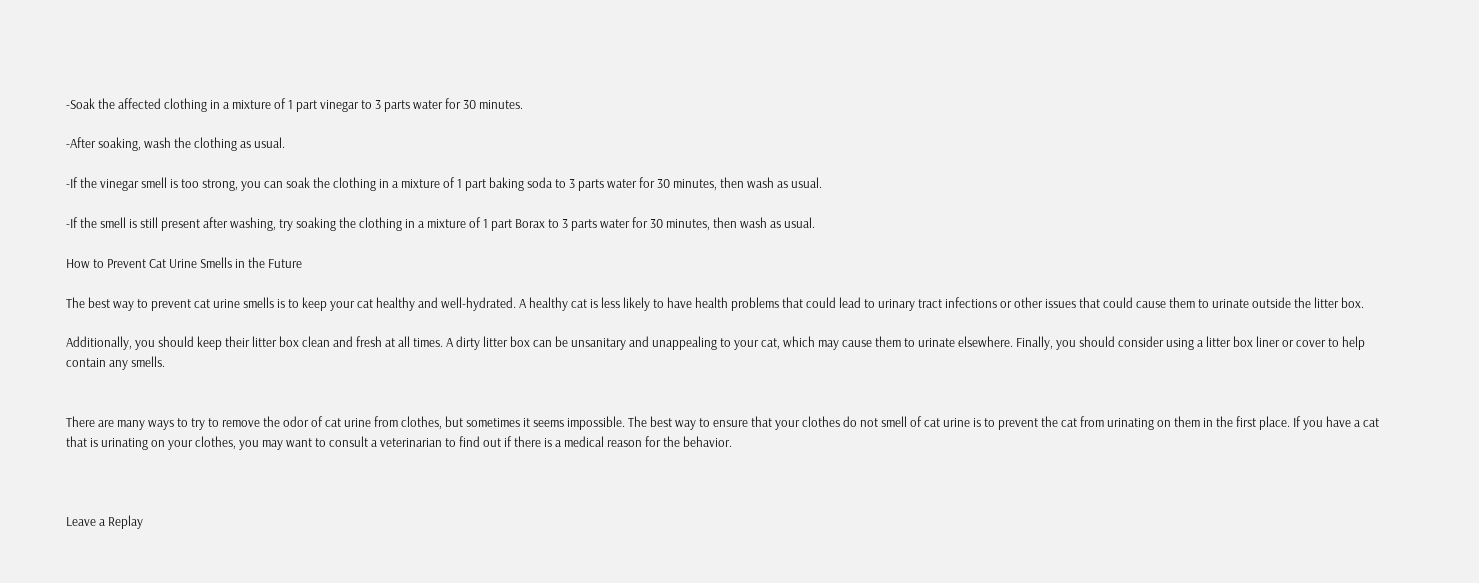-Soak the affected clothing in a mixture of 1 part vinegar to 3 parts water for 30 minutes.

-After soaking, wash the clothing as usual.

-If the vinegar smell is too strong, you can soak the clothing in a mixture of 1 part baking soda to 3 parts water for 30 minutes, then wash as usual.

-If the smell is still present after washing, try soaking the clothing in a mixture of 1 part Borax to 3 parts water for 30 minutes, then wash as usual.

How to Prevent Cat Urine Smells in the Future

The best way to prevent cat urine smells is to keep your cat healthy and well-hydrated. A healthy cat is less likely to have health problems that could lead to urinary tract infections or other issues that could cause them to urinate outside the litter box.

Additionally, you should keep their litter box clean and fresh at all times. A dirty litter box can be unsanitary and unappealing to your cat, which may cause them to urinate elsewhere. Finally, you should consider using a litter box liner or cover to help contain any smells.


There are many ways to try to remove the odor of cat urine from clothes, but sometimes it seems impossible. The best way to ensure that your clothes do not smell of cat urine is to prevent the cat from urinating on them in the first place. If you have a cat that is urinating on your clothes, you may want to consult a veterinarian to find out if there is a medical reason for the behavior.



Leave a Replay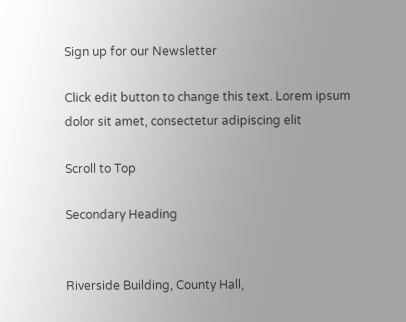Sign up for our Newsletter

Click edit button to change this text. Lorem ipsum dolor sit amet, consectetur adipiscing elit

Scroll to Top

Secondary Heading


Riverside Building, County Hall,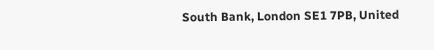South Bank, London SE1 7PB, United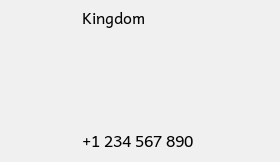Kingdom



+1 234 567 890